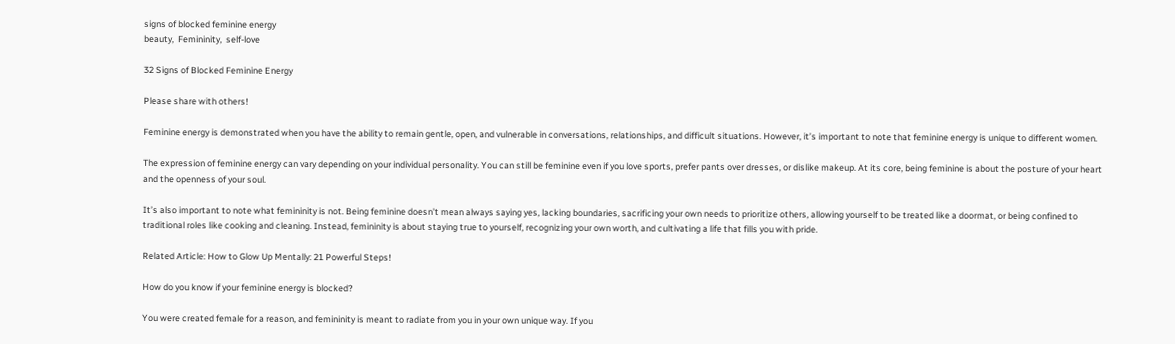signs of blocked feminine energy
beauty,  Femininity,  self-love

32 Signs of Blocked Feminine Energy

Please share with others!

Feminine energy is demonstrated when you have the ability to remain gentle, open, and vulnerable in conversations, relationships, and difficult situations. However, it’s important to note that feminine energy is unique to different women.

The expression of feminine energy can vary depending on your individual personality. You can still be feminine even if you love sports, prefer pants over dresses, or dislike makeup. At its core, being feminine is about the posture of your heart and the openness of your soul.

It’s also important to note what femininity is not. Being feminine doesn’t mean always saying yes, lacking boundaries, sacrificing your own needs to prioritize others, allowing yourself to be treated like a doormat, or being confined to traditional roles like cooking and cleaning. Instead, femininity is about staying true to yourself, recognizing your own worth, and cultivating a life that fills you with pride.

Related Article: How to Glow Up Mentally: 21 Powerful Steps!

How do you know if your feminine energy is blocked?

You were created female for a reason, and femininity is meant to radiate from you in your own unique way. If you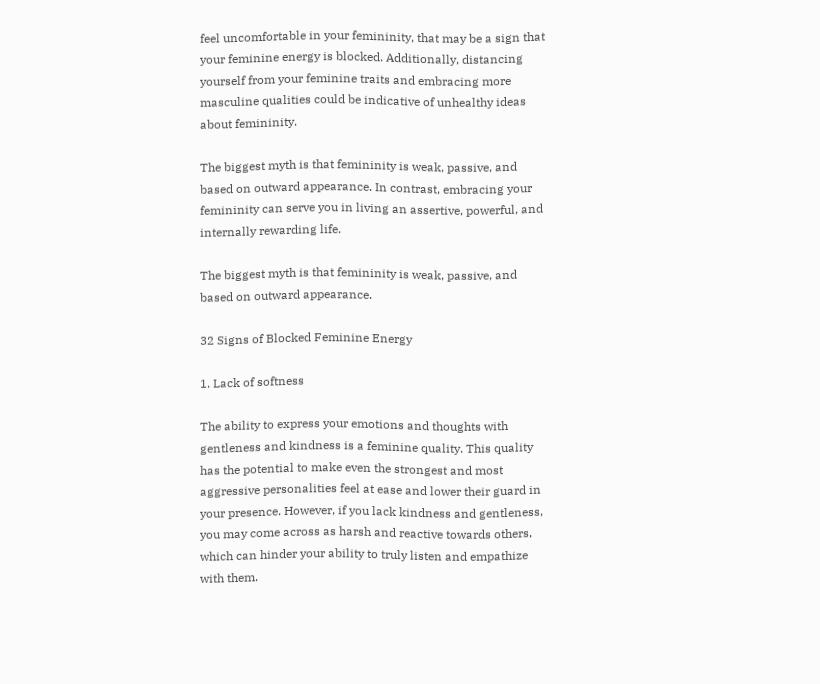feel uncomfortable in your femininity, that may be a sign that your feminine energy is blocked. Additionally, distancing yourself from your feminine traits and embracing more masculine qualities could be indicative of unhealthy ideas about femininity.

The biggest myth is that femininity is weak, passive, and based on outward appearance. In contrast, embracing your femininity can serve you in living an assertive, powerful, and internally rewarding life.

The biggest myth is that femininity is weak, passive, and based on outward appearance.

32 Signs of Blocked Feminine Energy

1. Lack of softness

The ability to express your emotions and thoughts with gentleness and kindness is a feminine quality. This quality has the potential to make even the strongest and most aggressive personalities feel at ease and lower their guard in your presence. However, if you lack kindness and gentleness, you may come across as harsh and reactive towards others, which can hinder your ability to truly listen and empathize with them.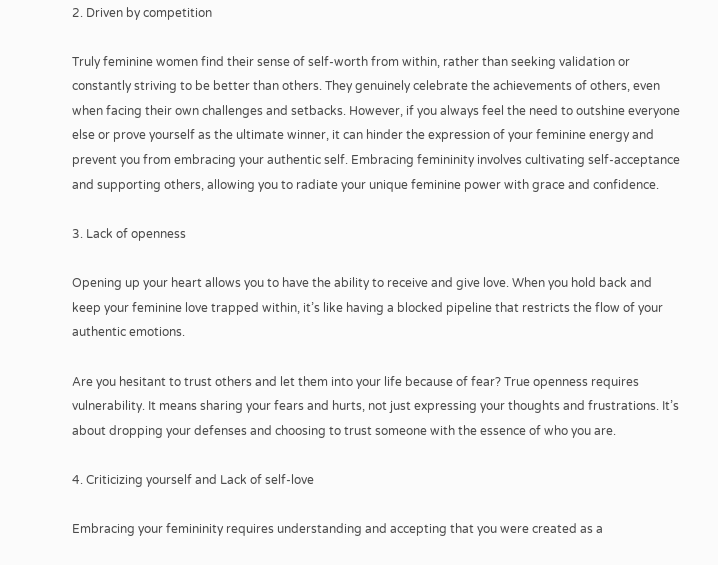2. Driven by competition

Truly feminine women find their sense of self-worth from within, rather than seeking validation or constantly striving to be better than others. They genuinely celebrate the achievements of others, even when facing their own challenges and setbacks. However, if you always feel the need to outshine everyone else or prove yourself as the ultimate winner, it can hinder the expression of your feminine energy and prevent you from embracing your authentic self. Embracing femininity involves cultivating self-acceptance and supporting others, allowing you to radiate your unique feminine power with grace and confidence.

3. Lack of openness

Opening up your heart allows you to have the ability to receive and give love. When you hold back and keep your feminine love trapped within, it’s like having a blocked pipeline that restricts the flow of your authentic emotions.

Are you hesitant to trust others and let them into your life because of fear? True openness requires vulnerability. It means sharing your fears and hurts, not just expressing your thoughts and frustrations. It’s about dropping your defenses and choosing to trust someone with the essence of who you are.

4. Criticizing yourself and Lack of self-love

Embracing your femininity requires understanding and accepting that you were created as a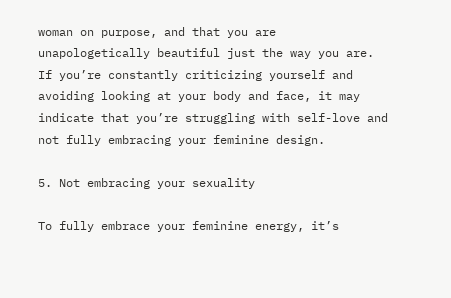woman on purpose, and that you are unapologetically beautiful just the way you are. If you’re constantly criticizing yourself and avoiding looking at your body and face, it may indicate that you’re struggling with self-love and not fully embracing your feminine design.

5. Not embracing your sexuality

To fully embrace your feminine energy, it’s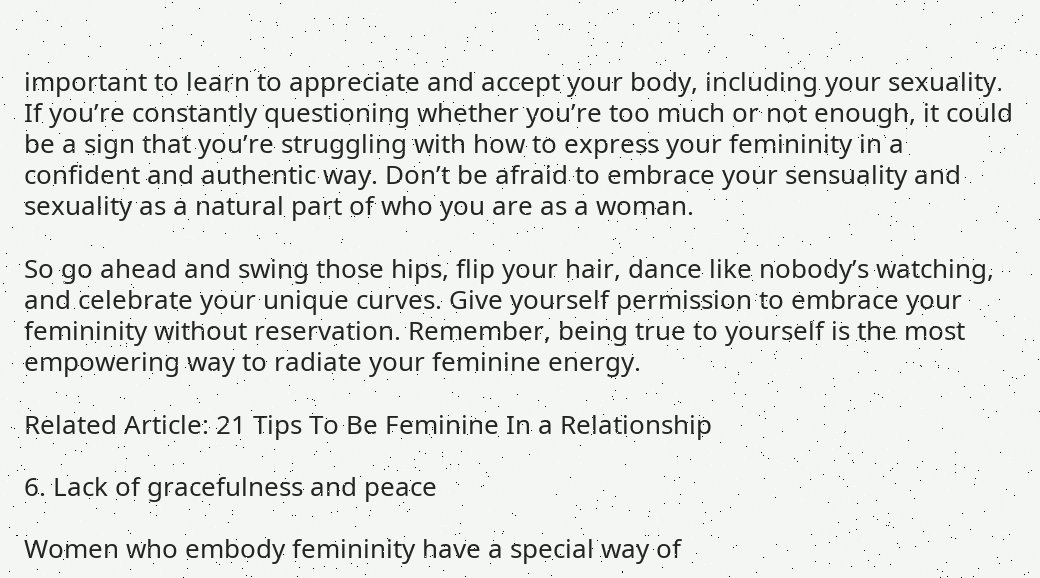important to learn to appreciate and accept your body, including your sexuality. If you’re constantly questioning whether you’re too much or not enough, it could be a sign that you’re struggling with how to express your femininity in a confident and authentic way. Don’t be afraid to embrace your sensuality and sexuality as a natural part of who you are as a woman.

So go ahead and swing those hips, flip your hair, dance like nobody’s watching, and celebrate your unique curves. Give yourself permission to embrace your femininity without reservation. Remember, being true to yourself is the most empowering way to radiate your feminine energy.

Related Article: 21 Tips To Be Feminine In a Relationship

6. Lack of gracefulness and peace

Women who embody femininity have a special way of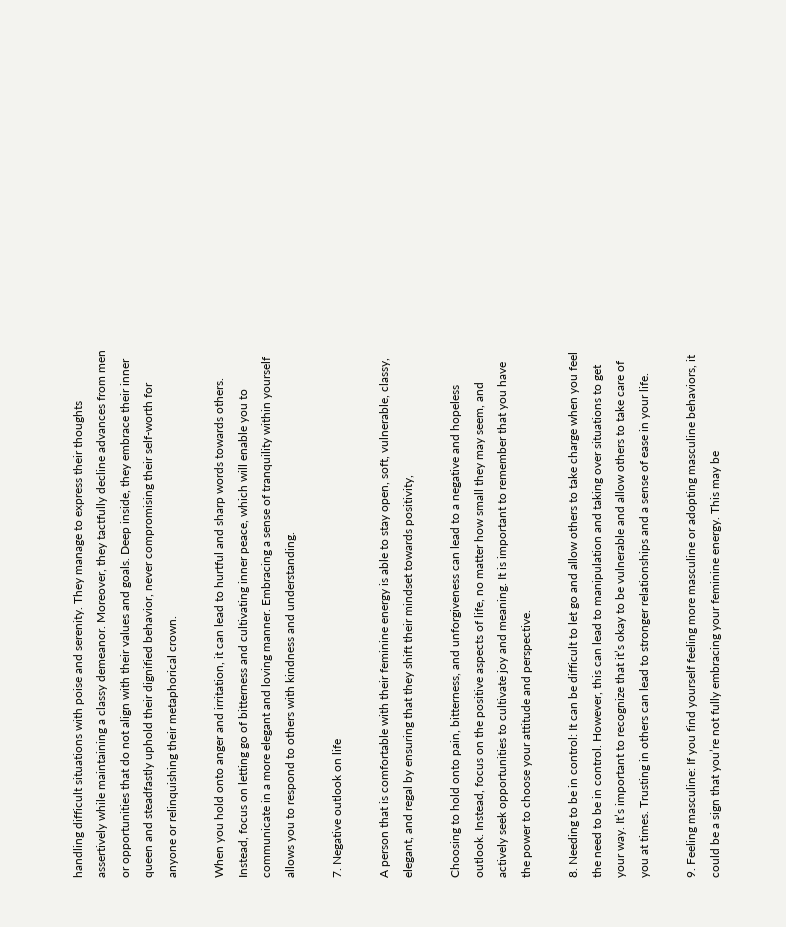handling difficult situations with poise and serenity. They manage to express their thoughts assertively while maintaining a classy demeanor. Moreover, they tactfully decline advances from men or opportunities that do not align with their values and goals. Deep inside, they embrace their inner queen and steadfastly uphold their dignified behavior, never compromising their self-worth for anyone or relinquishing their metaphorical crown.

When you hold onto anger and irritation, it can lead to hurtful and sharp words towards others. Instead, focus on letting go of bitterness and cultivating inner peace, which will enable you to communicate in a more elegant and loving manner. Embracing a sense of tranquility within yourself allows you to respond to others with kindness and understanding.

7. Negative outlook on life

A person that is comfortable with their feminine energy is able to stay open, soft, vulnerable, classy, elegant, and regal by ensuring that they shift their mindset towards positivity,

Choosing to hold onto pain, bitterness, and unforgiveness can lead to a negative and hopeless outlook. Instead, focus on the positive aspects of life, no matter how small they may seem, and actively seek opportunities to cultivate joy and meaning. It is important to remember that you have the power to choose your attitude and perspective.

8. Needing to be in control: It can be difficult to let go and allow others to take charge when you feel the need to be in control. However, this can lead to manipulation and taking over situations to get your way. It’s important to recognize that it’s okay to be vulnerable and allow others to take care of you at times. Trusting in others can lead to stronger relationships and a sense of ease in your life.

9. Feeling masculine: If you find yourself feeling more masculine or adopting masculine behaviors, it could be a sign that you’re not fully embracing your feminine energy. This may be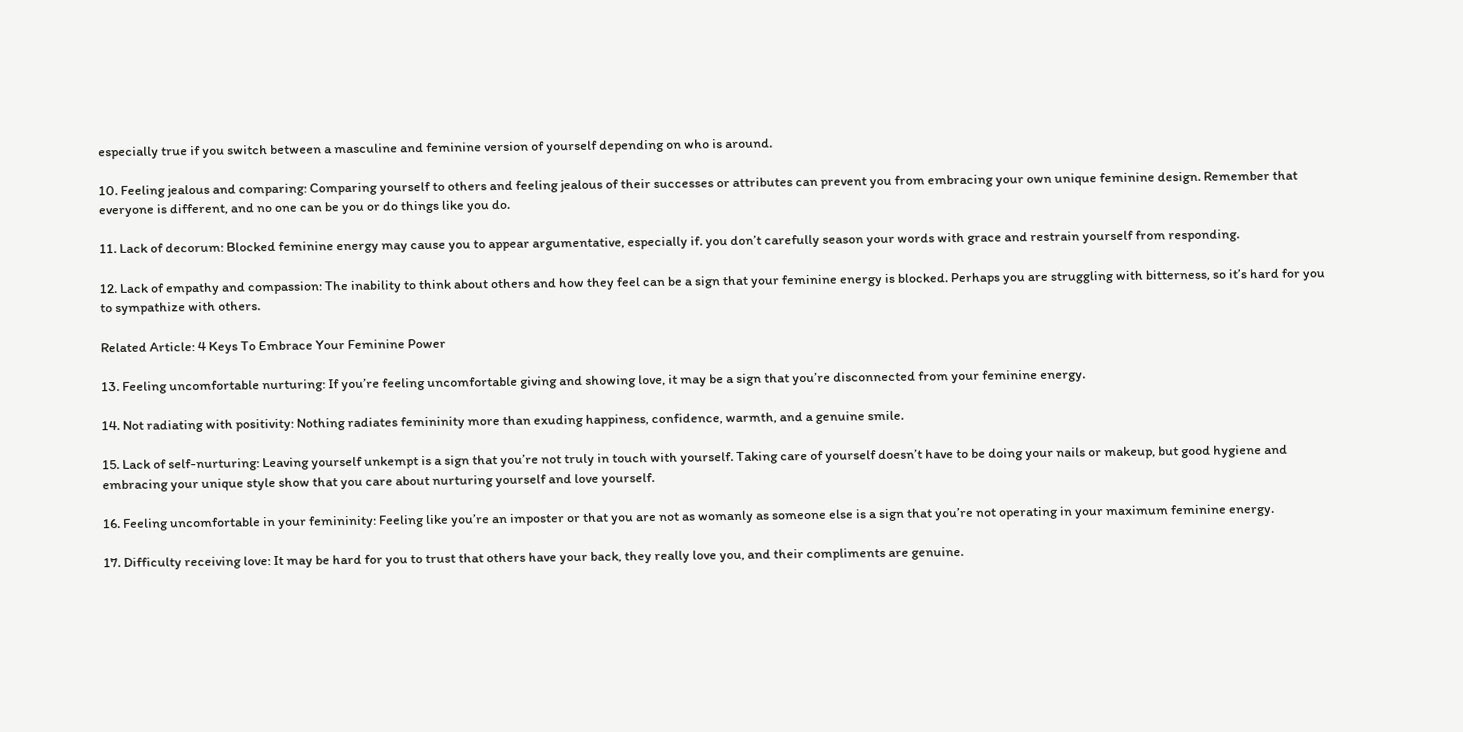especially true if you switch between a masculine and feminine version of yourself depending on who is around.

10. Feeling jealous and comparing: Comparing yourself to others and feeling jealous of their successes or attributes can prevent you from embracing your own unique feminine design. Remember that everyone is different, and no one can be you or do things like you do.

11. Lack of decorum: Blocked feminine energy may cause you to appear argumentative, especially if. you don’t carefully season your words with grace and restrain yourself from responding.

12. Lack of empathy and compassion: The inability to think about others and how they feel can be a sign that your feminine energy is blocked. Perhaps you are struggling with bitterness, so it’s hard for you to sympathize with others.

Related Article: 4 Keys To Embrace Your Feminine Power

13. Feeling uncomfortable nurturing: If you’re feeling uncomfortable giving and showing love, it may be a sign that you’re disconnected from your feminine energy.

14. Not radiating with positivity: Nothing radiates femininity more than exuding happiness, confidence, warmth, and a genuine smile.

15. Lack of self-nurturing: Leaving yourself unkempt is a sign that you’re not truly in touch with yourself. Taking care of yourself doesn’t have to be doing your nails or makeup, but good hygiene and embracing your unique style show that you care about nurturing yourself and love yourself.

16. Feeling uncomfortable in your femininity: Feeling like you’re an imposter or that you are not as womanly as someone else is a sign that you’re not operating in your maximum feminine energy.

17. Difficulty receiving love: It may be hard for you to trust that others have your back, they really love you, and their compliments are genuine.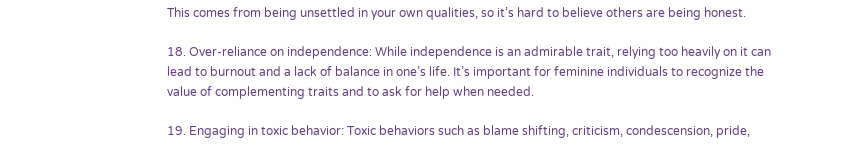This comes from being unsettled in your own qualities, so it’s hard to believe others are being honest.

18. Over-reliance on independence: While independence is an admirable trait, relying too heavily on it can lead to burnout and a lack of balance in one’s life. It’s important for feminine individuals to recognize the value of complementing traits and to ask for help when needed.

19. Engaging in toxic behavior: Toxic behaviors such as blame shifting, criticism, condescension, pride,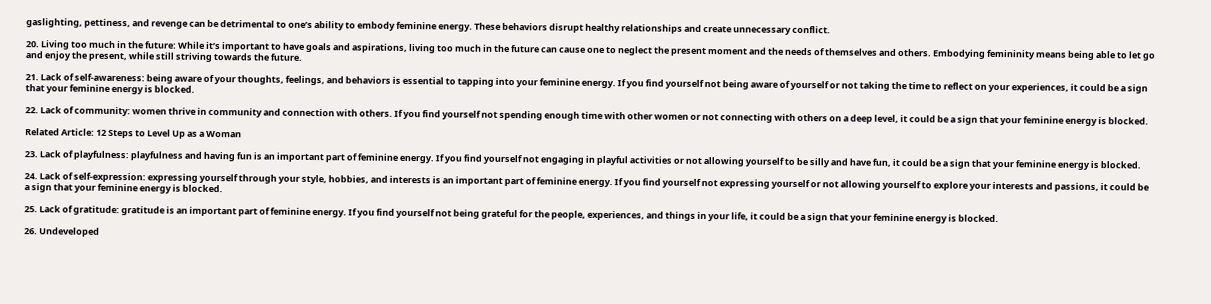gaslighting, pettiness, and revenge can be detrimental to one’s ability to embody feminine energy. These behaviors disrupt healthy relationships and create unnecessary conflict.

20. Living too much in the future: While it’s important to have goals and aspirations, living too much in the future can cause one to neglect the present moment and the needs of themselves and others. Embodying femininity means being able to let go and enjoy the present, while still striving towards the future.

21. Lack of self-awareness: being aware of your thoughts, feelings, and behaviors is essential to tapping into your feminine energy. If you find yourself not being aware of yourself or not taking the time to reflect on your experiences, it could be a sign that your feminine energy is blocked.

22. Lack of community: women thrive in community and connection with others. If you find yourself not spending enough time with other women or not connecting with others on a deep level, it could be a sign that your feminine energy is blocked.

Related Article: 12 Steps to Level Up as a Woman

23. Lack of playfulness: playfulness and having fun is an important part of feminine energy. If you find yourself not engaging in playful activities or not allowing yourself to be silly and have fun, it could be a sign that your feminine energy is blocked.

24. Lack of self-expression: expressing yourself through your style, hobbies, and interests is an important part of feminine energy. If you find yourself not expressing yourself or not allowing yourself to explore your interests and passions, it could be a sign that your feminine energy is blocked.

25. Lack of gratitude: gratitude is an important part of feminine energy. If you find yourself not being grateful for the people, experiences, and things in your life, it could be a sign that your feminine energy is blocked.

26. Undeveloped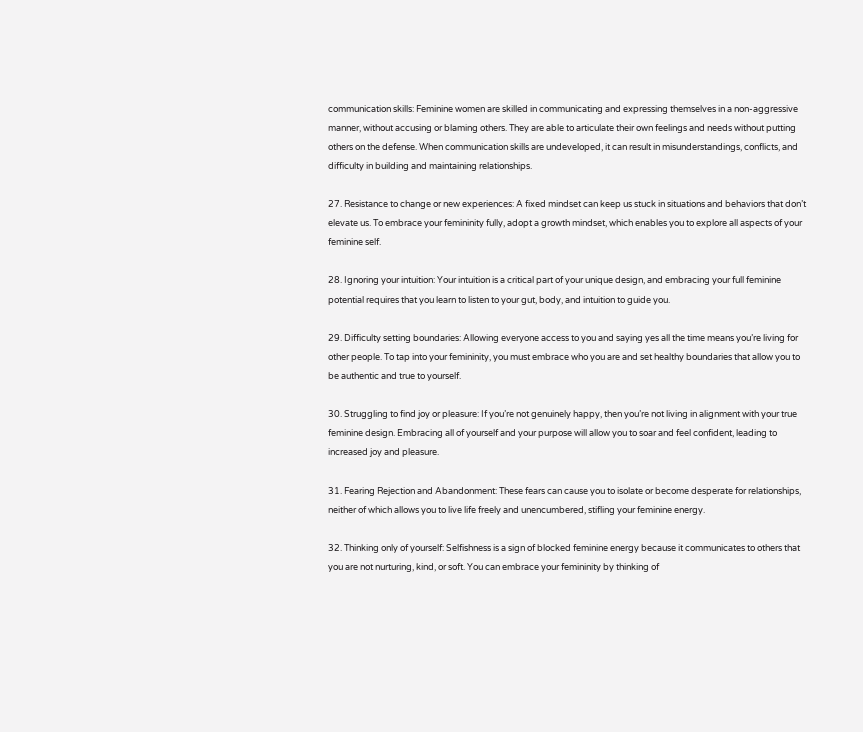communication skills: Feminine women are skilled in communicating and expressing themselves in a non-aggressive manner, without accusing or blaming others. They are able to articulate their own feelings and needs without putting others on the defense. When communication skills are undeveloped, it can result in misunderstandings, conflicts, and difficulty in building and maintaining relationships.

27. Resistance to change or new experiences: A fixed mindset can keep us stuck in situations and behaviors that don’t elevate us. To embrace your femininity fully, adopt a growth mindset, which enables you to explore all aspects of your feminine self.

28. Ignoring your intuition: Your intuition is a critical part of your unique design, and embracing your full feminine potential requires that you learn to listen to your gut, body, and intuition to guide you.

29. Difficulty setting boundaries: Allowing everyone access to you and saying yes all the time means you’re living for other people. To tap into your femininity, you must embrace who you are and set healthy boundaries that allow you to be authentic and true to yourself.

30. Struggling to find joy or pleasure: If you’re not genuinely happy, then you’re not living in alignment with your true feminine design. Embracing all of yourself and your purpose will allow you to soar and feel confident, leading to increased joy and pleasure.

31. Fearing Rejection and Abandonment: These fears can cause you to isolate or become desperate for relationships, neither of which allows you to live life freely and unencumbered, stifling your feminine energy.

32. Thinking only of yourself: Selfishness is a sign of blocked feminine energy because it communicates to others that you are not nurturing, kind, or soft. You can embrace your femininity by thinking of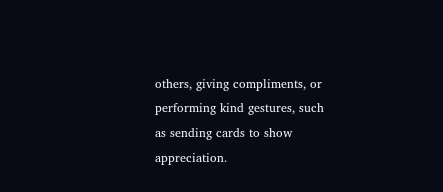others, giving compliments, or performing kind gestures, such as sending cards to show appreciation.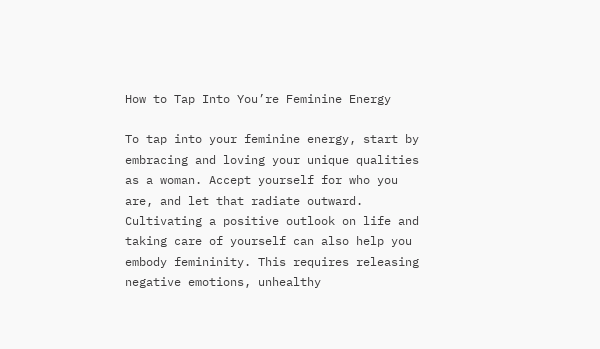How to Tap Into You’re Feminine Energy

To tap into your feminine energy, start by embracing and loving your unique qualities as a woman. Accept yourself for who you are, and let that radiate outward. Cultivating a positive outlook on life and taking care of yourself can also help you embody femininity. This requires releasing negative emotions, unhealthy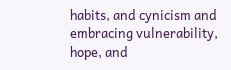habits, and cynicism and embracing vulnerability, hope, and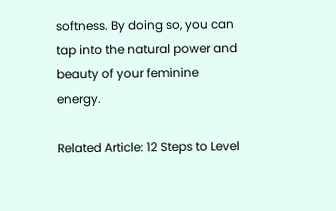softness. By doing so, you can tap into the natural power and beauty of your feminine energy.

Related Article: 12 Steps to Level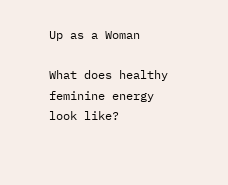Up as a Woman

What does healthy feminine energy look like?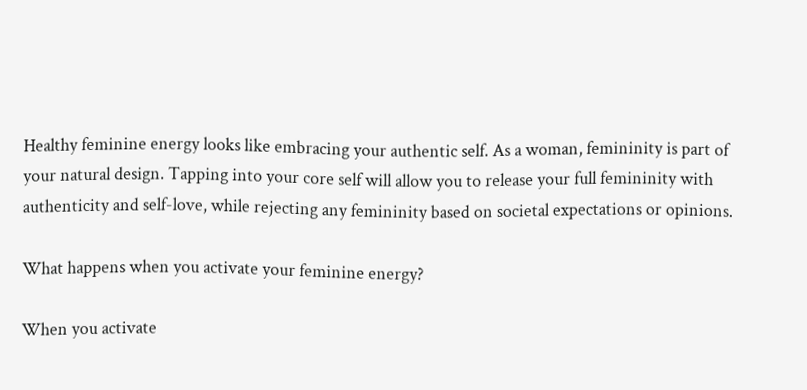Healthy feminine energy looks like embracing your authentic self. As a woman, femininity is part of your natural design. Tapping into your core self will allow you to release your full femininity with authenticity and self-love, while rejecting any femininity based on societal expectations or opinions.

What happens when you activate your feminine energy?

When you activate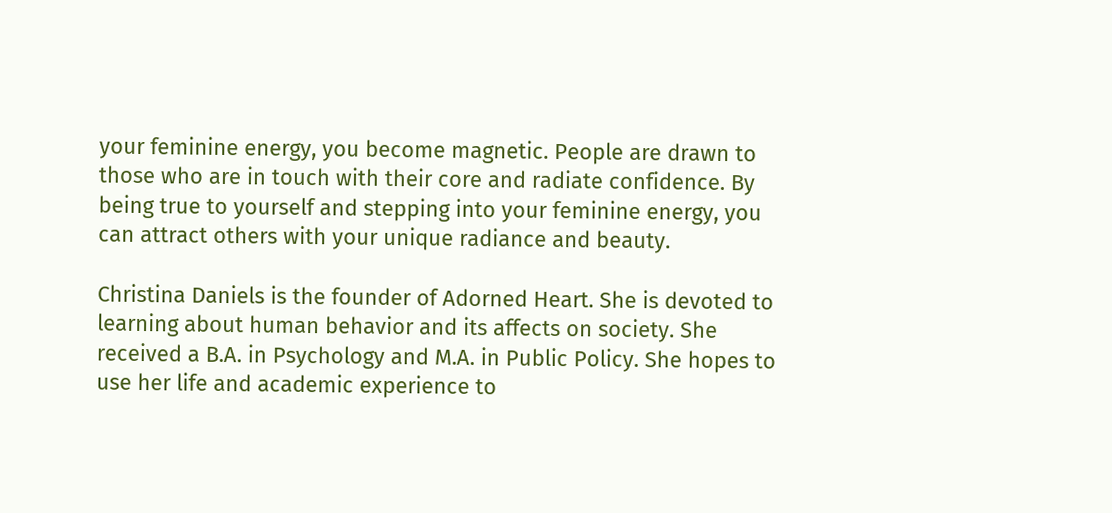your feminine energy, you become magnetic. People are drawn to those who are in touch with their core and radiate confidence. By being true to yourself and stepping into your feminine energy, you can attract others with your unique radiance and beauty.

Christina Daniels is the founder of Adorned Heart. She is devoted to learning about human behavior and its affects on society. She received a B.A. in Psychology and M.A. in Public Policy. She hopes to use her life and academic experience to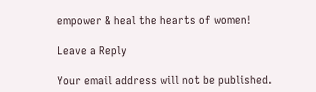empower & heal the hearts of women!

Leave a Reply

Your email address will not be published.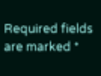Required fields are marked *